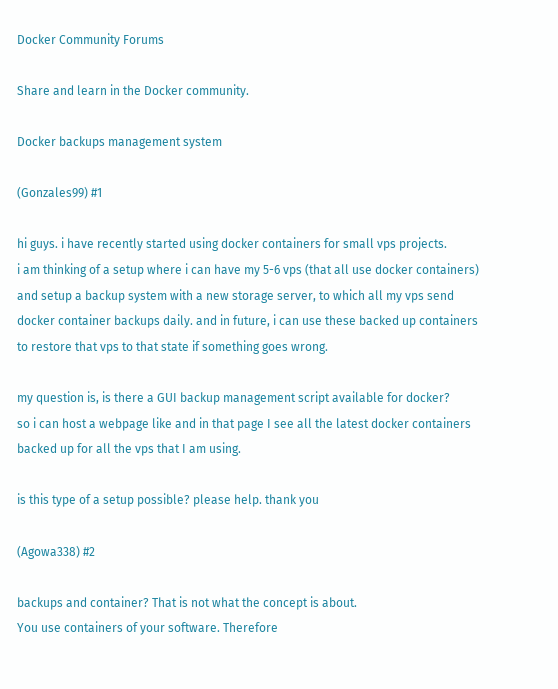Docker Community Forums

Share and learn in the Docker community.

Docker backups management system

(Gonzales99) #1

hi guys. i have recently started using docker containers for small vps projects.
i am thinking of a setup where i can have my 5-6 vps (that all use docker containers) and setup a backup system with a new storage server, to which all my vps send docker container backups daily. and in future, i can use these backed up containers to restore that vps to that state if something goes wrong.

my question is, is there a GUI backup management script available for docker?
so i can host a webpage like and in that page I see all the latest docker containers backed up for all the vps that I am using.

is this type of a setup possible? please help. thank you

(Agowa338) #2

backups and container? That is not what the concept is about.
You use containers of your software. Therefore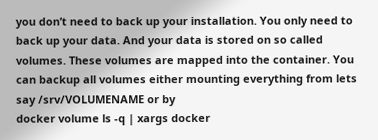you don’t need to back up your installation. You only need to back up your data. And your data is stored on so called volumes. These volumes are mapped into the container. You can backup all volumes either mounting everything from lets say /srv/VOLUMENAME or by
docker volume ls -q | xargs docker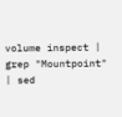volume inspect | grep "Mountpoint" | sed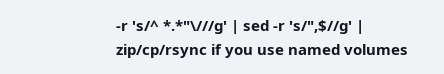-r 's/^ *.*"\///g' | sed -r 's/",$//g' | zip/cp/rsync if you use named volumes